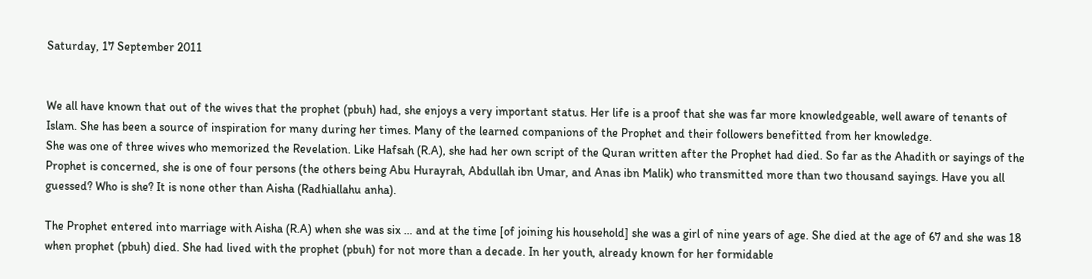Saturday, 17 September 2011


We all have known that out of the wives that the prophet (pbuh) had, she enjoys a very important status. Her life is a proof that she was far more knowledgeable, well aware of tenants of Islam. She has been a source of inspiration for many during her times. Many of the learned companions of the Prophet and their followers benefitted from her knowledge.
She was one of three wives who memorized the Revelation. Like Hafsah (R.A), she had her own script of the Quran written after the Prophet had died. So far as the Ahadith or sayings of the Prophet is concerned, she is one of four persons (the others being Abu Hurayrah, Abdullah ibn Umar, and Anas ibn Malik) who transmitted more than two thousand sayings. Have you all guessed? Who is she? It is none other than Aisha (Radhiallahu anha).

The Prophet entered into marriage with Aisha (R.A) when she was six … and at the time [of joining his household] she was a girl of nine years of age. She died at the age of 67 and she was 18 when prophet (pbuh) died. She had lived with the prophet (pbuh) for not more than a decade. In her youth, already known for her formidable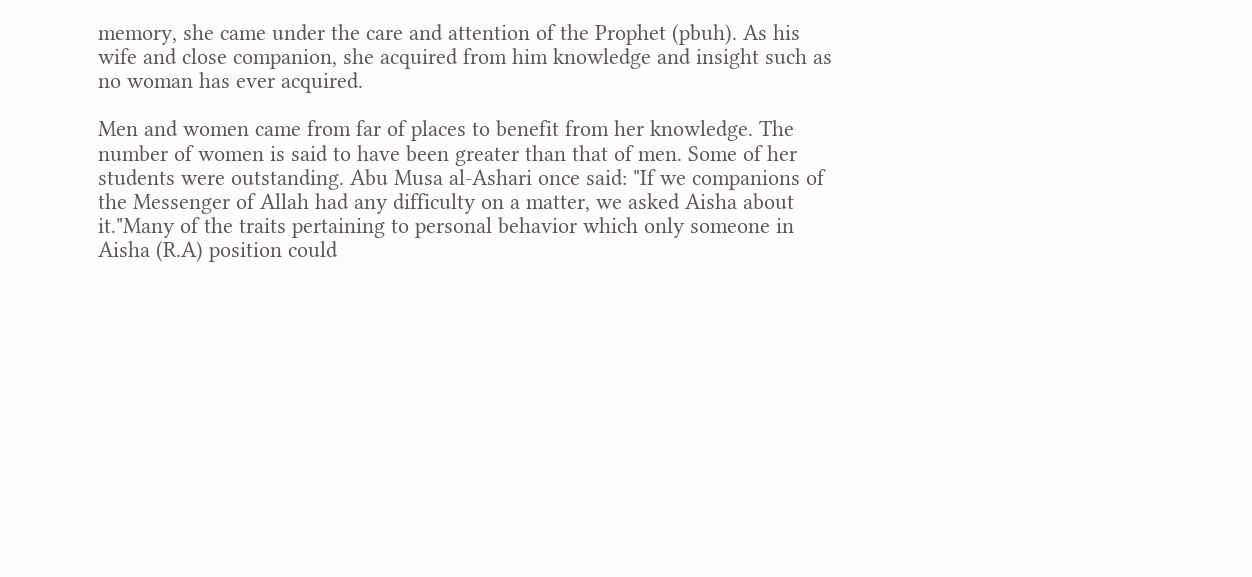memory, she came under the care and attention of the Prophet (pbuh). As his wife and close companion, she acquired from him knowledge and insight such as no woman has ever acquired.

Men and women came from far of places to benefit from her knowledge. The number of women is said to have been greater than that of men. Some of her students were outstanding. Abu Musa al-Ashari once said: "If we companions of the Messenger of Allah had any difficulty on a matter, we asked Aisha about it."Many of the traits pertaining to personal behavior which only someone in Aisha (R.A) position could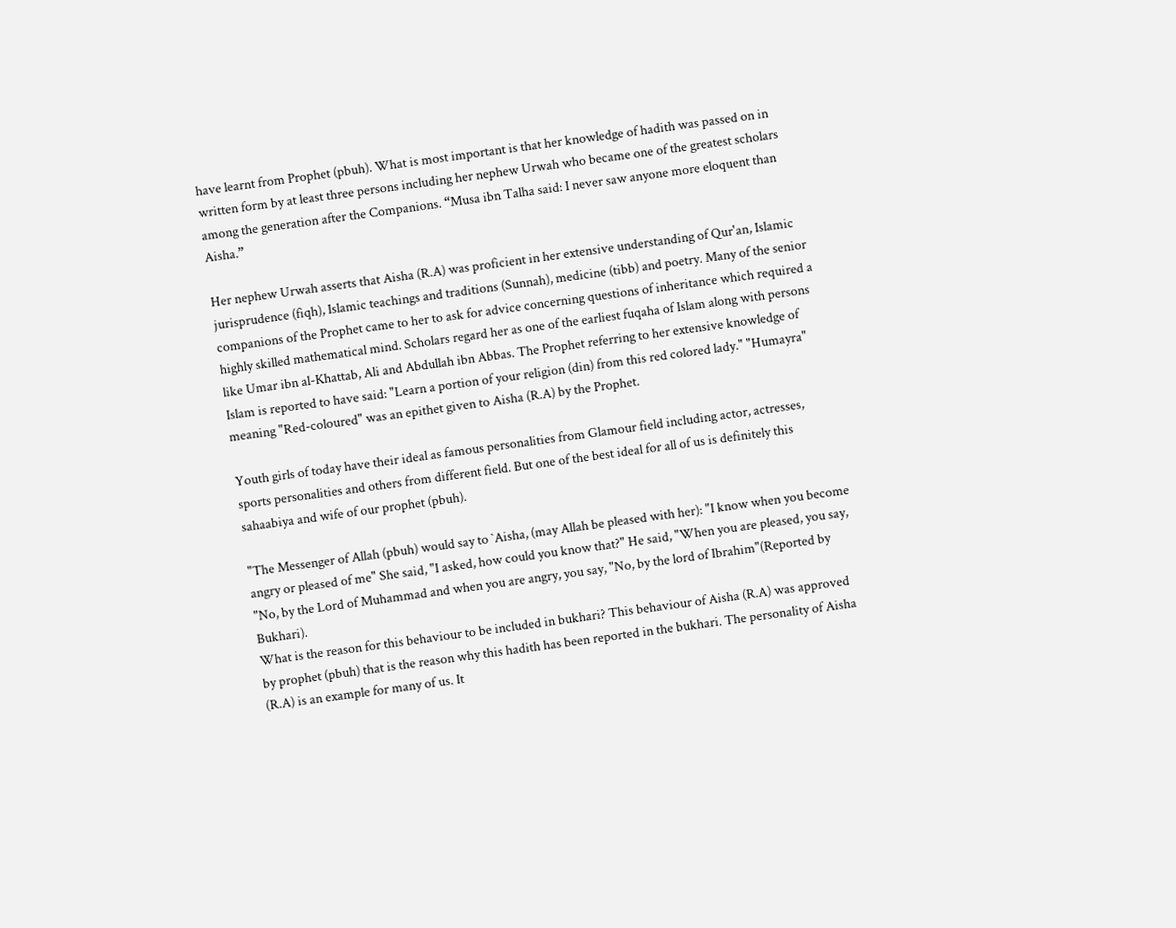have learnt from Prophet (pbuh). What is most important is that her knowledge of hadith was passed on in written form by at least three persons including her nephew Urwah who became one of the greatest scholars among the generation after the Companions. “Musa ibn Talha said: I never saw anyone more eloquent than Aisha.”

Her nephew Urwah asserts that Aisha (R.A) was proficient in her extensive understanding of Qur'an, Islamic jurisprudence (fiqh), Islamic teachings and traditions (Sunnah), medicine (tibb) and poetry. Many of the senior companions of the Prophet came to her to ask for advice concerning questions of inheritance which required a highly skilled mathematical mind. Scholars regard her as one of the earliest fuqaha of Islam along with persons like Umar ibn al-Khattab, Ali and Abdullah ibn Abbas. The Prophet referring to her extensive knowledge of Islam is reported to have said: "Learn a portion of your religion (din) from this red colored lady." "Humayra" meaning "Red-coloured" was an epithet given to Aisha (R.A) by the Prophet.

Youth girls of today have their ideal as famous personalities from Glamour field including actor, actresses, sports personalities and others from different field. But one of the best ideal for all of us is definitely this sahaabiya and wife of our prophet (pbuh).

"The Messenger of Allah (pbuh) would say to `Aisha, (may Allah be pleased with her): "I know when you become angry or pleased of me" She said, "I asked, how could you know that?" He said, "When you are pleased, you say, "No, by the Lord of Muhammad and when you are angry, you say, "No, by the lord of Ibrahim"(Reported by Bukhari).
What is the reason for this behaviour to be included in bukhari? This behaviour of Aisha (R.A) was approved by prophet (pbuh) that is the reason why this hadith has been reported in the bukhari. The personality of Aisha (R.A) is an example for many of us. It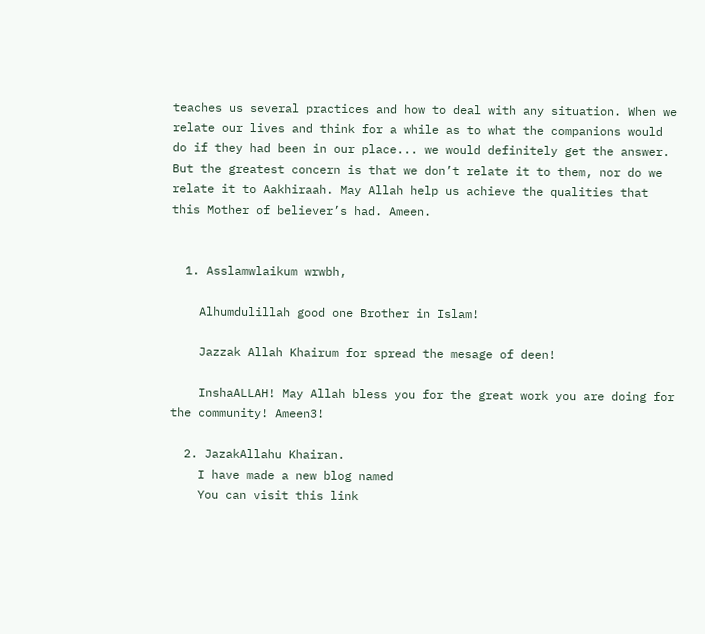teaches us several practices and how to deal with any situation. When we relate our lives and think for a while as to what the companions would do if they had been in our place... we would definitely get the answer. But the greatest concern is that we don’t relate it to them, nor do we relate it to Aakhiraah. May Allah help us achieve the qualities that this Mother of believer’s had. Ameen.


  1. Asslamwlaikum wrwbh,

    Alhumdulillah good one Brother in Islam!

    Jazzak Allah Khairum for spread the mesage of deen!

    InshaALLAH! May Allah bless you for the great work you are doing for the community! Ameen3!

  2. JazakAllahu Khairan.
    I have made a new blog named
    You can visit this link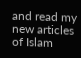and read my new articles of Islam